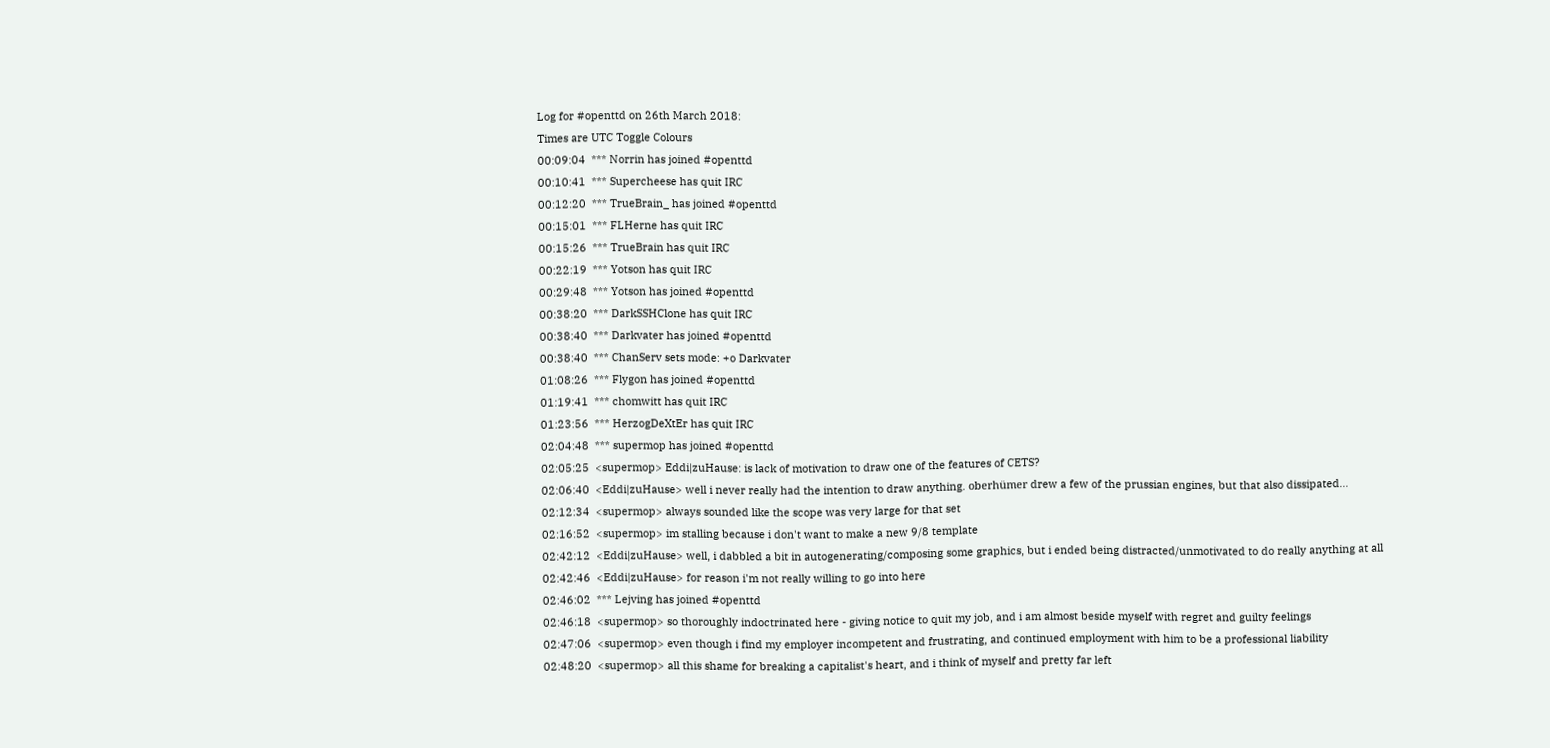Log for #openttd on 26th March 2018:
Times are UTC Toggle Colours
00:09:04  *** Norrin has joined #openttd
00:10:41  *** Supercheese has quit IRC
00:12:20  *** TrueBrain_ has joined #openttd
00:15:01  *** FLHerne has quit IRC
00:15:26  *** TrueBrain has quit IRC
00:22:19  *** Yotson has quit IRC
00:29:48  *** Yotson has joined #openttd
00:38:20  *** DarkSSHClone has quit IRC
00:38:40  *** Darkvater has joined #openttd
00:38:40  *** ChanServ sets mode: +o Darkvater
01:08:26  *** Flygon has joined #openttd
01:19:41  *** chomwitt has quit IRC
01:23:56  *** HerzogDeXtEr has quit IRC
02:04:48  *** supermop has joined #openttd
02:05:25  <supermop> Eddi|zuHause: is lack of motivation to draw one of the features of CETS?
02:06:40  <Eddi|zuHause> well i never really had the intention to draw anything. oberhümer drew a few of the prussian engines, but that also dissipated...
02:12:34  <supermop> always sounded like the scope was very large for that set
02:16:52  <supermop> im stalling because i don't want to make a new 9/8 template
02:42:12  <Eddi|zuHause> well, i dabbled a bit in autogenerating/composing some graphics, but i ended being distracted/unmotivated to do really anything at all
02:42:46  <Eddi|zuHause> for reason i'm not really willing to go into here
02:46:02  *** Lejving has joined #openttd
02:46:18  <supermop> so thoroughly indoctrinated here - giving notice to quit my job, and i am almost beside myself with regret and guilty feelings
02:47:06  <supermop> even though i find my employer incompetent and frustrating, and continued employment with him to be a professional liability
02:48:20  <supermop> all this shame for breaking a capitalist's heart, and i think of myself and pretty far left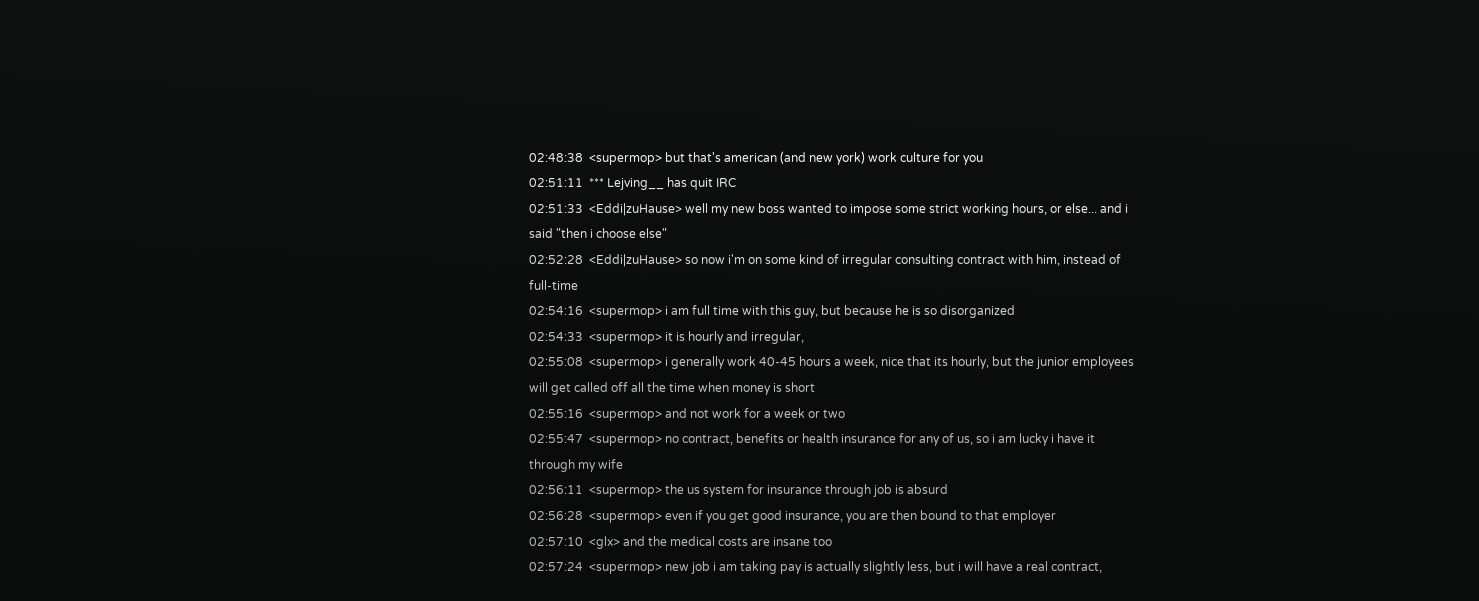02:48:38  <supermop> but that's american (and new york) work culture for you
02:51:11  *** Lejving__ has quit IRC
02:51:33  <Eddi|zuHause> well my new boss wanted to impose some strict working hours, or else... and i said "then i choose else"
02:52:28  <Eddi|zuHause> so now i'm on some kind of irregular consulting contract with him, instead of full-time
02:54:16  <supermop> i am full time with this guy, but because he is so disorganized
02:54:33  <supermop> it is hourly and irregular,
02:55:08  <supermop> i generally work 40-45 hours a week, nice that its hourly, but the junior employees will get called off all the time when money is short
02:55:16  <supermop> and not work for a week or two
02:55:47  <supermop> no contract, benefits or health insurance for any of us, so i am lucky i have it through my wife
02:56:11  <supermop> the us system for insurance through job is absurd
02:56:28  <supermop> even if you get good insurance, you are then bound to that employer
02:57:10  <glx> and the medical costs are insane too
02:57:24  <supermop> new job i am taking pay is actually slightly less, but i will have a real contract,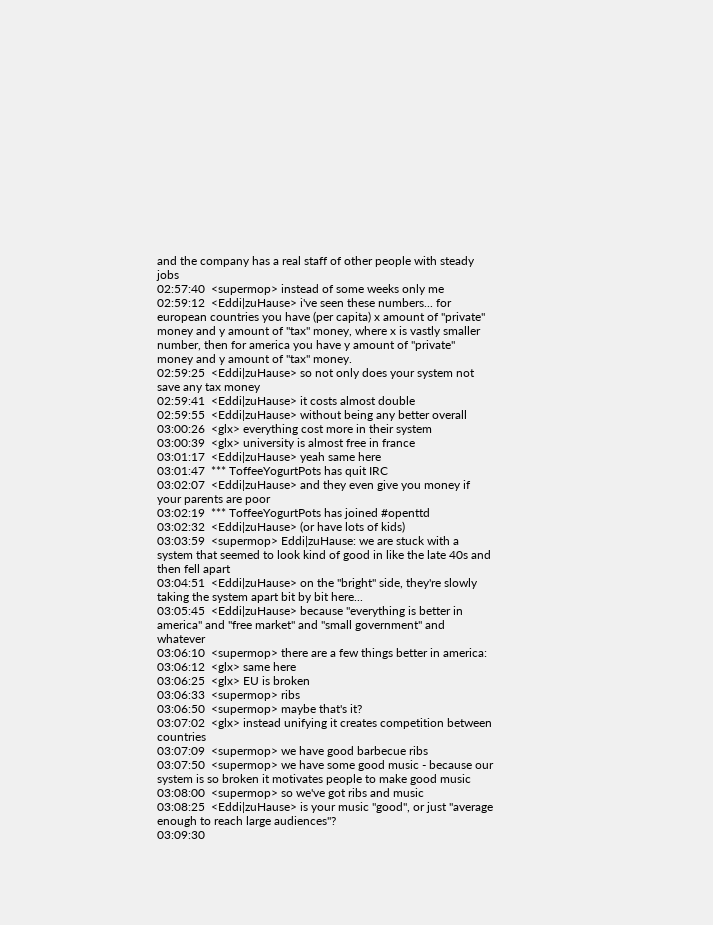and the company has a real staff of other people with steady jobs
02:57:40  <supermop> instead of some weeks only me
02:59:12  <Eddi|zuHause> i've seen these numbers... for european countries you have (per capita) x amount of "private" money and y amount of "tax" money, where x is vastly smaller number, then for america you have y amount of "private" money and y amount of "tax" money.
02:59:25  <Eddi|zuHause> so not only does your system not save any tax money
02:59:41  <Eddi|zuHause> it costs almost double
02:59:55  <Eddi|zuHause> without being any better overall
03:00:26  <glx> everything cost more in their system
03:00:39  <glx> university is almost free in france
03:01:17  <Eddi|zuHause> yeah same here
03:01:47  *** ToffeeYogurtPots has quit IRC
03:02:07  <Eddi|zuHause> and they even give you money if your parents are poor
03:02:19  *** ToffeeYogurtPots has joined #openttd
03:02:32  <Eddi|zuHause> (or have lots of kids)
03:03:59  <supermop> Eddi|zuHause: we are stuck with a system that seemed to look kind of good in like the late 40s and then fell apart
03:04:51  <Eddi|zuHause> on the "bright" side, they're slowly taking the system apart bit by bit here...
03:05:45  <Eddi|zuHause> because "everything is better in america" and "free market" and "small government" and whatever
03:06:10  <supermop> there are a few things better in america:
03:06:12  <glx> same here
03:06:25  <glx> EU is broken
03:06:33  <supermop> ribs
03:06:50  <supermop> maybe that's it?
03:07:02  <glx> instead unifying it creates competition between countries
03:07:09  <supermop> we have good barbecue ribs
03:07:50  <supermop> we have some good music - because our system is so broken it motivates people to make good music
03:08:00  <supermop> so we've got ribs and music
03:08:25  <Eddi|zuHause> is your music "good", or just "average enough to reach large audiences"?
03:09:30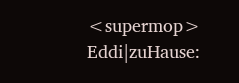<supermop> Eddi|zuHause: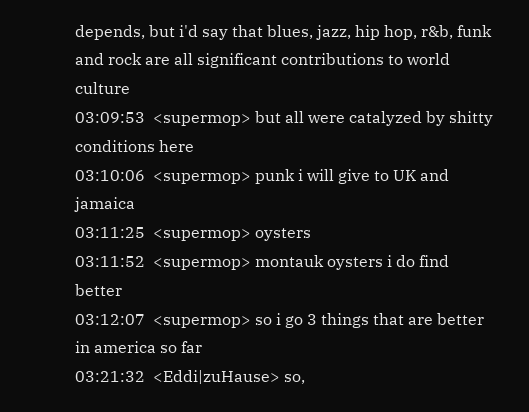depends, but i'd say that blues, jazz, hip hop, r&b, funk and rock are all significant contributions to world culture
03:09:53  <supermop> but all were catalyzed by shitty conditions here
03:10:06  <supermop> punk i will give to UK and jamaica
03:11:25  <supermop> oysters
03:11:52  <supermop> montauk oysters i do find better
03:12:07  <supermop> so i go 3 things that are better in america so far
03:21:32  <Eddi|zuHause> so,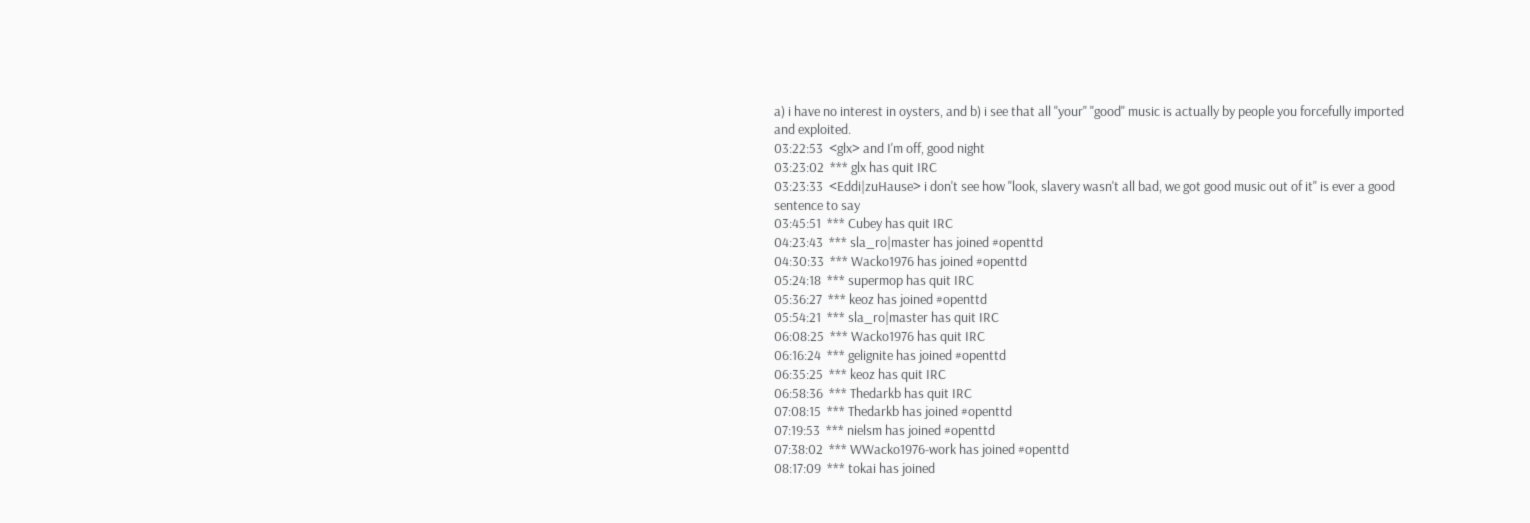a) i have no interest in oysters, and b) i see that all "your" "good" music is actually by people you forcefully imported and exploited.
03:22:53  <glx> and I'm off, good night
03:23:02  *** glx has quit IRC
03:23:33  <Eddi|zuHause> i don't see how "look, slavery wasn't all bad, we got good music out of it" is ever a good sentence to say
03:45:51  *** Cubey has quit IRC
04:23:43  *** sla_ro|master has joined #openttd
04:30:33  *** Wacko1976 has joined #openttd
05:24:18  *** supermop has quit IRC
05:36:27  *** keoz has joined #openttd
05:54:21  *** sla_ro|master has quit IRC
06:08:25  *** Wacko1976 has quit IRC
06:16:24  *** gelignite has joined #openttd
06:35:25  *** keoz has quit IRC
06:58:36  *** Thedarkb has quit IRC
07:08:15  *** Thedarkb has joined #openttd
07:19:53  *** nielsm has joined #openttd
07:38:02  *** WWacko1976-work has joined #openttd
08:17:09  *** tokai has joined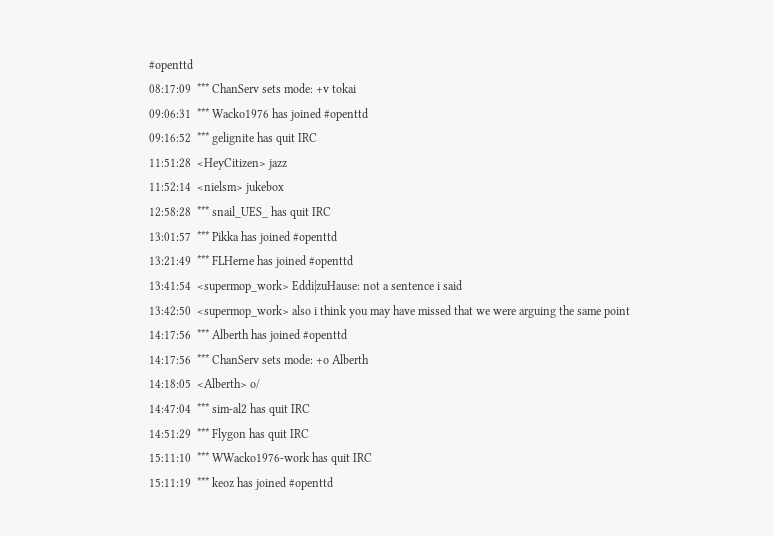#openttd
08:17:09  *** ChanServ sets mode: +v tokai
09:06:31  *** Wacko1976 has joined #openttd
09:16:52  *** gelignite has quit IRC
11:51:28  <HeyCitizen> jazz
11:52:14  <nielsm> jukebox
12:58:28  *** snail_UES_ has quit IRC
13:01:57  *** Pikka has joined #openttd
13:21:49  *** FLHerne has joined #openttd
13:41:54  <supermop_work> Eddi|zuHause: not a sentence i said
13:42:50  <supermop_work> also i think you may have missed that we were arguing the same point
14:17:56  *** Alberth has joined #openttd
14:17:56  *** ChanServ sets mode: +o Alberth
14:18:05  <Alberth> o/
14:47:04  *** sim-al2 has quit IRC
14:51:29  *** Flygon has quit IRC
15:11:10  *** WWacko1976-work has quit IRC
15:11:19  *** keoz has joined #openttd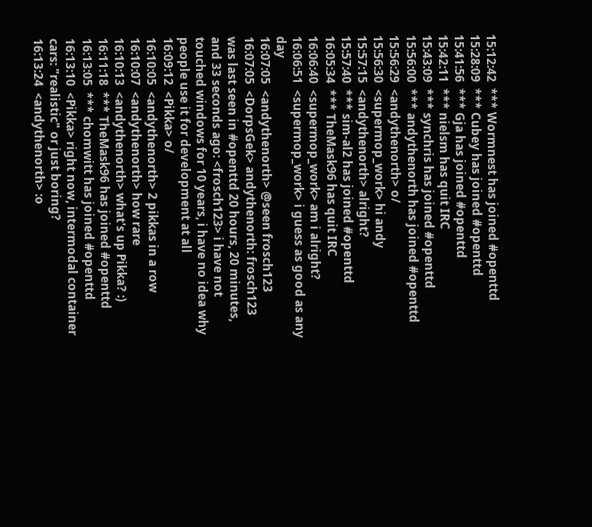15:12:42  *** Wormnest has joined #openttd
15:28:09  *** Cubey has joined #openttd
15:41:56  *** Gja has joined #openttd
15:42:11  *** nielsm has quit IRC
15:43:09  *** synchris has joined #openttd
15:56:00  *** andythenorth has joined #openttd
15:56:29  <andythenorth> o/
15:56:30  <supermop_work> hi andy
15:57:15  <andythenorth> alright?
15:57:40  *** sim-al2 has joined #openttd
16:05:34  *** TheMask96 has quit IRC
16:06:40  <supermop_work> am i alright?
16:06:51  <supermop_work> i guess as good as any day
16:07:05  <andythenorth> @seen frosch123
16:07:05  <DorpsGek> andythenorth: frosch123 was last seen in #openttd 20 hours, 20 minutes, and 33 seconds ago: <frosch123> i have not touched windows for 10 years, i have no idea why people use it for development at all
16:09:12  <Pikka> o/
16:10:05  <andythenorth> 2 pikkas in a row
16:10:07  <andythenorth> how rare
16:10:13  <andythenorth> what's up Pikka? :)
16:11:18  *** TheMask96 has joined #openttd
16:13:05  *** chomwitt has joined #openttd
16:13:10  <Pikka> right now, intermodal container cars: "realistic" or just boring?
16:13:24  <andythenorth> :o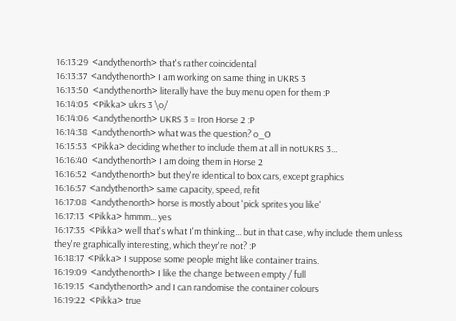16:13:29  <andythenorth> that's rather coincidental
16:13:37  <andythenorth> I am working on same thing in UKRS 3
16:13:50  <andythenorth> literally have the buy menu open for them :P
16:14:05  <Pikka> ukrs 3 \o/
16:14:06  <andythenorth> UKRS 3 = Iron Horse 2 :P
16:14:38  <andythenorth> what was the question? o_O
16:15:53  <Pikka> deciding whether to include them at all in notUKRS 3...
16:16:40  <andythenorth> I am doing them in Horse 2
16:16:52  <andythenorth> but they're identical to box cars, except graphics
16:16:57  <andythenorth> same capacity, speed, refit
16:17:08  <andythenorth> horse is mostly about 'pick sprites you like'
16:17:13  <Pikka> hmmm... yes
16:17:35  <Pikka> well that's what I'm thinking... but in that case, why include them unless they're graphically interesting, which theyr're not? :P
16:18:17  <Pikka> I suppose some people might like container trains.
16:19:09  <andythenorth> I like the change between empty / full
16:19:15  <andythenorth> and I can randomise the container colours
16:19:22  <Pikka> true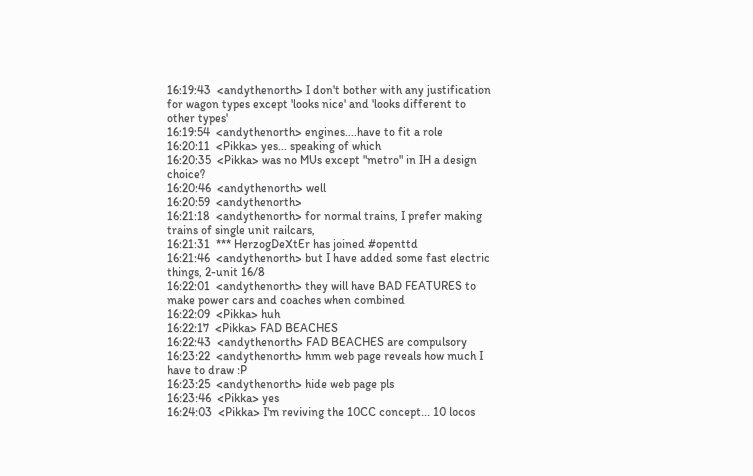16:19:43  <andythenorth> I don't bother with any justification for wagon types except 'looks nice' and 'looks different to other types'
16:19:54  <andythenorth> engines....have to fit a role
16:20:11  <Pikka> yes... speaking of which
16:20:35  <Pikka> was no MUs except "metro" in IH a design choice?
16:20:46  <andythenorth> well
16:20:59  <andythenorth>
16:21:18  <andythenorth> for normal trains, I prefer making trains of single unit railcars,
16:21:31  *** HerzogDeXtEr has joined #openttd
16:21:46  <andythenorth> but I have added some fast electric things, 2-unit 16/8
16:22:01  <andythenorth> they will have BAD FEATURES to make power cars and coaches when combined
16:22:09  <Pikka> huh
16:22:17  <Pikka> FAD BEACHES
16:22:43  <andythenorth> FAD BEACHES are compulsory
16:23:22  <andythenorth> hmm web page reveals how much I have to draw :P
16:23:25  <andythenorth> hide web page pls
16:23:46  <Pikka> yes
16:24:03  <Pikka> I'm reviving the 10CC concept... 10 locos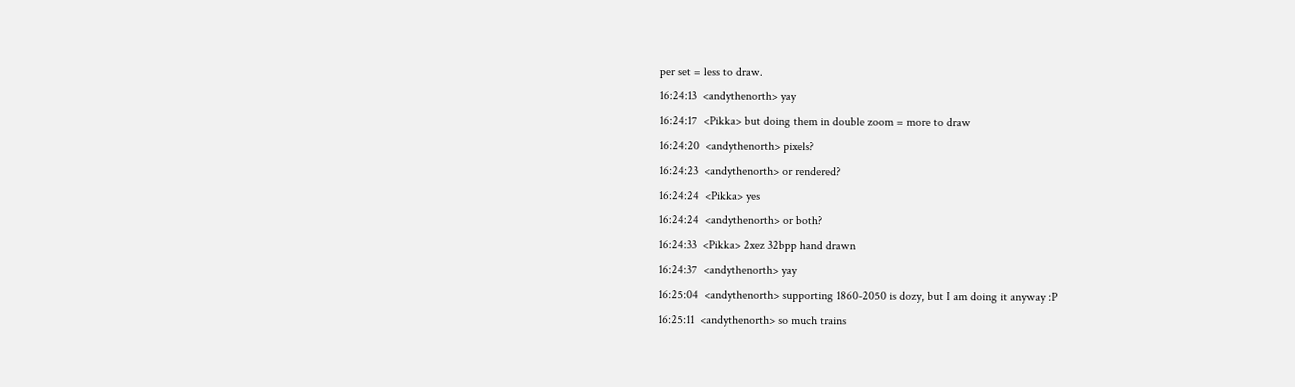per set = less to draw.
16:24:13  <andythenorth> yay
16:24:17  <Pikka> but doing them in double zoom = more to draw
16:24:20  <andythenorth> pixels?
16:24:23  <andythenorth> or rendered?
16:24:24  <Pikka> yes
16:24:24  <andythenorth> or both?
16:24:33  <Pikka> 2xez 32bpp hand drawn
16:24:37  <andythenorth> yay
16:25:04  <andythenorth> supporting 1860-2050 is dozy, but I am doing it anyway :P
16:25:11  <andythenorth> so much trains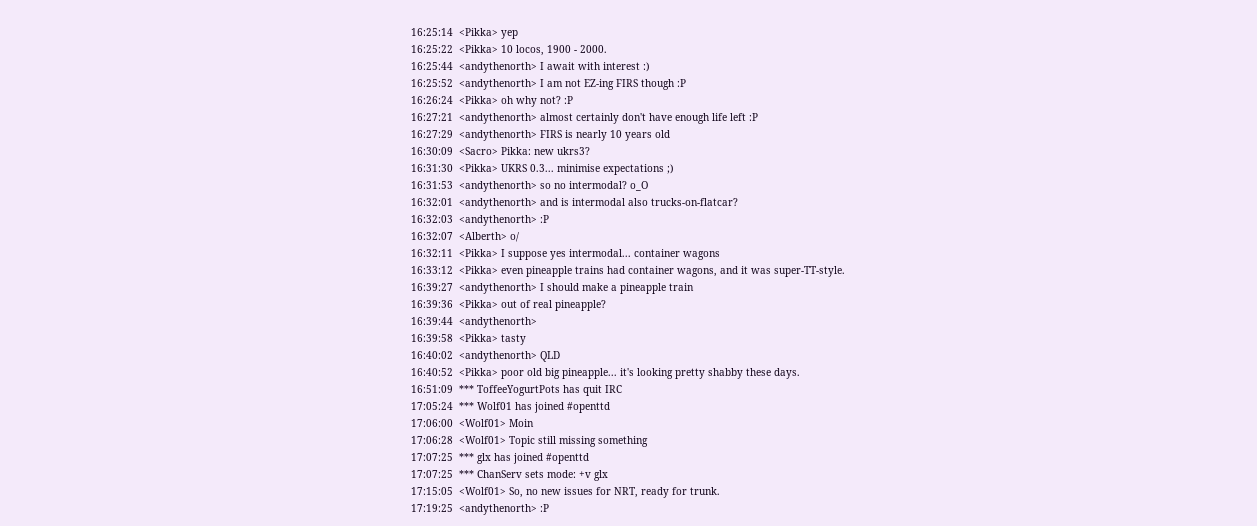16:25:14  <Pikka> yep
16:25:22  <Pikka> 10 locos, 1900 - 2000.
16:25:44  <andythenorth> I await with interest :)
16:25:52  <andythenorth> I am not EZ-ing FIRS though :P
16:26:24  <Pikka> oh why not? :P
16:27:21  <andythenorth> almost certainly don't have enough life left :P
16:27:29  <andythenorth> FIRS is nearly 10 years old
16:30:09  <Sacro> Pikka: new ukrs3?
16:31:30  <Pikka> UKRS 0.3... minimise expectations ;)
16:31:53  <andythenorth> so no intermodal? o_O
16:32:01  <andythenorth> and is intermodal also trucks-on-flatcar?
16:32:03  <andythenorth> :P
16:32:07  <Alberth> o/
16:32:11  <Pikka> I suppose yes intermodal... container wagons
16:33:12  <Pikka> even pineapple trains had container wagons, and it was super-TT-style.
16:39:27  <andythenorth> I should make a pineapple train
16:39:36  <Pikka> out of real pineapple?
16:39:44  <andythenorth>
16:39:58  <Pikka> tasty
16:40:02  <andythenorth> QLD
16:40:52  <Pikka> poor old big pineapple... it's looking pretty shabby these days.
16:51:09  *** ToffeeYogurtPots has quit IRC
17:05:24  *** Wolf01 has joined #openttd
17:06:00  <Wolf01> Moin
17:06:28  <Wolf01> Topic still missing something
17:07:25  *** glx has joined #openttd
17:07:25  *** ChanServ sets mode: +v glx
17:15:05  <Wolf01> So, no new issues for NRT, ready for trunk.
17:19:25  <andythenorth> :P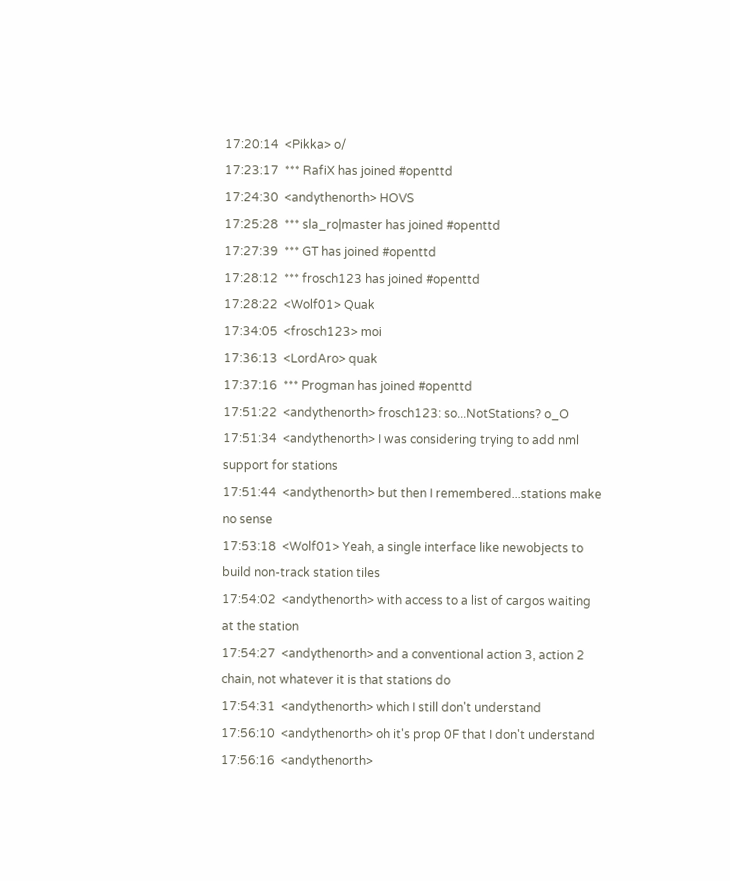17:20:14  <Pikka> o/
17:23:17  *** RafiX has joined #openttd
17:24:30  <andythenorth> HOVS
17:25:28  *** sla_ro|master has joined #openttd
17:27:39  *** GT has joined #openttd
17:28:12  *** frosch123 has joined #openttd
17:28:22  <Wolf01> Quak
17:34:05  <frosch123> moi
17:36:13  <LordAro> quak
17:37:16  *** Progman has joined #openttd
17:51:22  <andythenorth> frosch123: so...NotStations? o_O
17:51:34  <andythenorth> I was considering trying to add nml support for stations
17:51:44  <andythenorth> but then I remembered...stations make no sense
17:53:18  <Wolf01> Yeah, a single interface like newobjects to build non-track station tiles
17:54:02  <andythenorth> with access to a list of cargos waiting at the station
17:54:27  <andythenorth> and a conventional action 3, action 2 chain, not whatever it is that stations do
17:54:31  <andythenorth> which I still don't understand
17:56:10  <andythenorth> oh it's prop 0F that I don't understand
17:56:16  <andythenorth>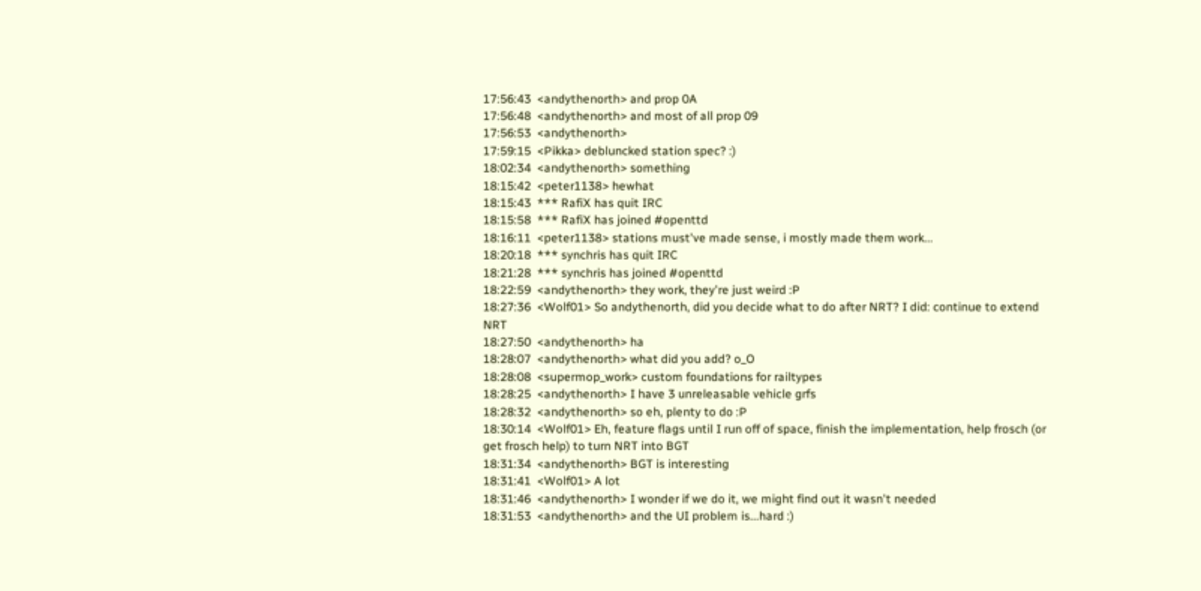17:56:43  <andythenorth> and prop 0A
17:56:48  <andythenorth> and most of all prop 09
17:56:53  <andythenorth>
17:59:15  <Pikka> debluncked station spec? :)
18:02:34  <andythenorth> something
18:15:42  <peter1138> hewhat
18:15:43  *** RafiX has quit IRC
18:15:58  *** RafiX has joined #openttd
18:16:11  <peter1138> stations must've made sense, i mostly made them work...
18:20:18  *** synchris has quit IRC
18:21:28  *** synchris has joined #openttd
18:22:59  <andythenorth> they work, they're just weird :P
18:27:36  <Wolf01> So andythenorth, did you decide what to do after NRT? I did: continue to extend NRT
18:27:50  <andythenorth> ha
18:28:07  <andythenorth> what did you add? o_O
18:28:08  <supermop_work> custom foundations for railtypes
18:28:25  <andythenorth> I have 3 unreleasable vehicle grfs
18:28:32  <andythenorth> so eh, plenty to do :P
18:30:14  <Wolf01> Eh, feature flags until I run off of space, finish the implementation, help frosch (or get frosch help) to turn NRT into BGT
18:31:34  <andythenorth> BGT is interesting
18:31:41  <Wolf01> A lot
18:31:46  <andythenorth> I wonder if we do it, we might find out it wasn't needed
18:31:53  <andythenorth> and the UI problem is...hard :)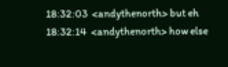18:32:03  <andythenorth> but eh
18:32:14  <andythenorth> how else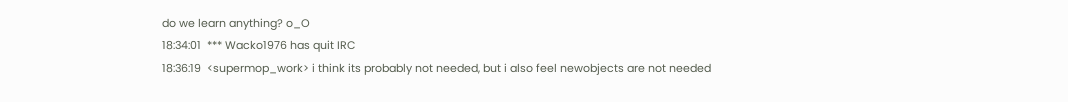do we learn anything? o_O
18:34:01  *** Wacko1976 has quit IRC
18:36:19  <supermop_work> i think its probably not needed, but i also feel newobjects are not needed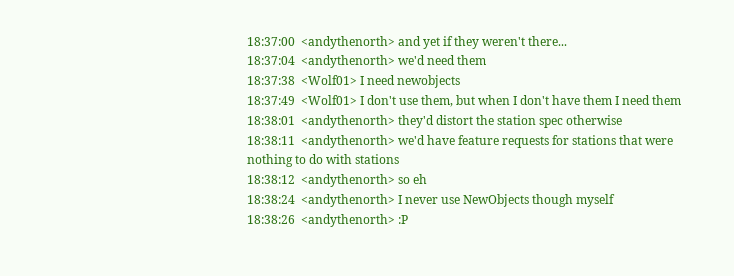18:37:00  <andythenorth> and yet if they weren't there...
18:37:04  <andythenorth> we'd need them
18:37:38  <Wolf01> I need newobjects
18:37:49  <Wolf01> I don't use them, but when I don't have them I need them
18:38:01  <andythenorth> they'd distort the station spec otherwise
18:38:11  <andythenorth> we'd have feature requests for stations that were nothing to do with stations
18:38:12  <andythenorth> so eh
18:38:24  <andythenorth> I never use NewObjects though myself
18:38:26  <andythenorth> :P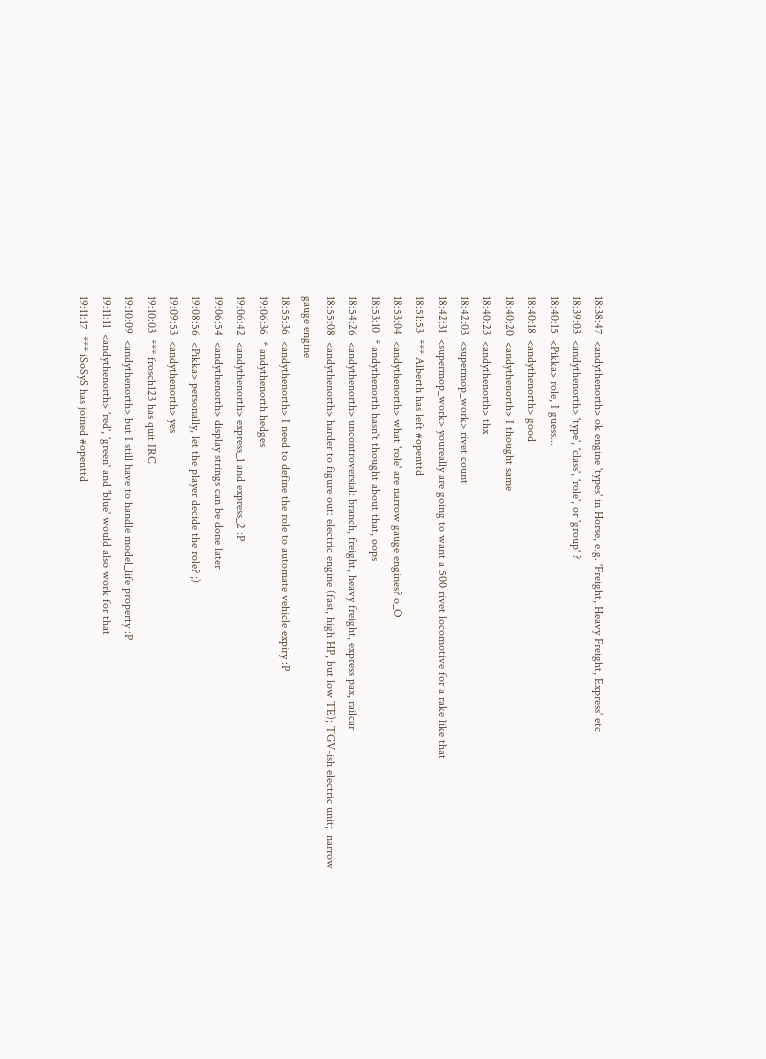18:38:47  <andythenorth> ok engine 'types' in Horse, e.g. 'Freight, Heavy Freight, Express' etc
18:39:03  <andythenorth> 'type', 'class', 'role', or 'group' ?
18:40:15  <Pikka> role, I guess...
18:40:18  <andythenorth> good
18:40:20  <andythenorth> I thought same
18:40:23  <andythenorth> thx
18:42:03  <supermop_work> rivet count
18:42:31  <supermop_work> youreally are going to want a 500 rivet locomotive for a rake like that
18:51:53  *** Alberth has left #openttd
18:53:04  <andythenorth> what 'role' are narrow gauge engines? o_O
18:53:10  * andythenorth hasn't thought about that, oops
18:54:26  <andythenorth> uncontroversial: branch, freight, heavy freight, express pax, railcar
18:55:08  <andythenorth> harder to figure out: electric engine (fast, high HP, but low TE); TGV-ish electric unit;  narrow gauge engine
18:55:36  <andythenorth> I need to define the role to automate vehicle expiry :P
19:06:36  * andythenorth hedges
19:06:42  <andythenorth> express_1 and express_2 :P
19:06:54  <andythenorth> display strings can be done later
19:08:56  <Pikka> personally, let the player decide the role? ;)
19:09:53  <andythenorth> yes
19:10:03  *** frosch123 has quit IRC
19:10:09  <andythenorth> but I still have to handle model_life property :P
19:11:11  <andythenorth> 'red', 'green' and 'blue' would also work for that
19:11:17  *** iSoSyS has joined #openttd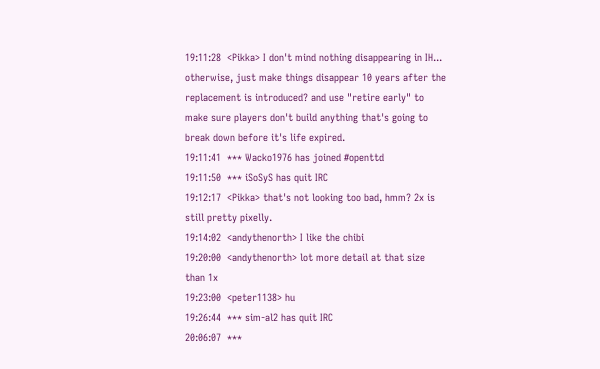19:11:28  <Pikka> I don't mind nothing disappearing in IH... otherwise, just make things disappear 10 years after the replacement is introduced? and use "retire early" to make sure players don't build anything that's going to break down before it's life expired.
19:11:41  *** Wacko1976 has joined #openttd
19:11:50  *** iSoSyS has quit IRC
19:12:17  <Pikka> that's not looking too bad, hmm? 2x is still pretty pixelly.
19:14:02  <andythenorth> I like the chibi
19:20:00  <andythenorth> lot more detail at that size than 1x
19:23:00  <peter1138> hu
19:26:44  *** sim-al2 has quit IRC
20:06:07  ***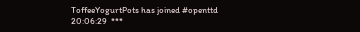ToffeeYogurtPots has joined #openttd
20:06:29  ***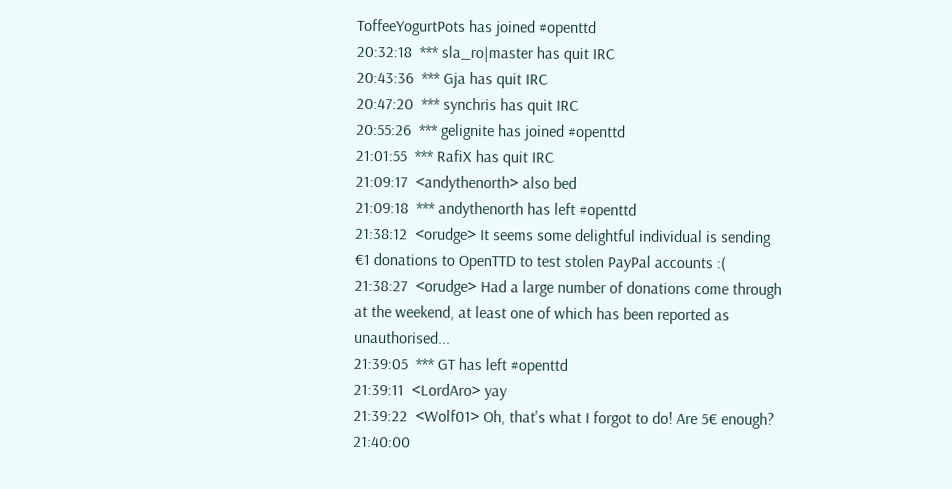ToffeeYogurtPots has joined #openttd
20:32:18  *** sla_ro|master has quit IRC
20:43:36  *** Gja has quit IRC
20:47:20  *** synchris has quit IRC
20:55:26  *** gelignite has joined #openttd
21:01:55  *** RafiX has quit IRC
21:09:17  <andythenorth> also bed
21:09:18  *** andythenorth has left #openttd
21:38:12  <orudge> It seems some delightful individual is sending €1 donations to OpenTTD to test stolen PayPal accounts :(
21:38:27  <orudge> Had a large number of donations come through at the weekend, at least one of which has been reported as unauthorised...
21:39:05  *** GT has left #openttd
21:39:11  <LordAro> yay
21:39:22  <Wolf01> Oh, that's what I forgot to do! Are 5€ enough?
21:40:00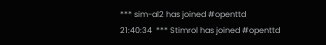*** sim-al2 has joined #openttd
21:40:34  *** Stimrol has joined #openttd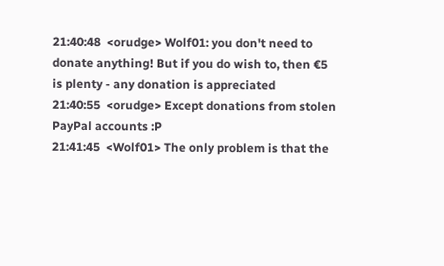21:40:48  <orudge> Wolf01: you don't need to donate anything! But if you do wish to, then €5 is plenty - any donation is appreciated
21:40:55  <orudge> Except donations from stolen PayPal accounts :P
21:41:45  <Wolf01> The only problem is that the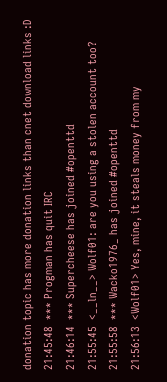donation topic has more donation links than cnet download links :D
21:45:48  *** Progman has quit IRC
21:46:14  *** Supercheese has joined #openttd
21:55:45  <__ln__> Wolf01: are you using a stolen account too?
21:55:58  *** Wacko1976_ has joined #openttd
21:56:13  <Wolf01> Yes, mine, it steals money from my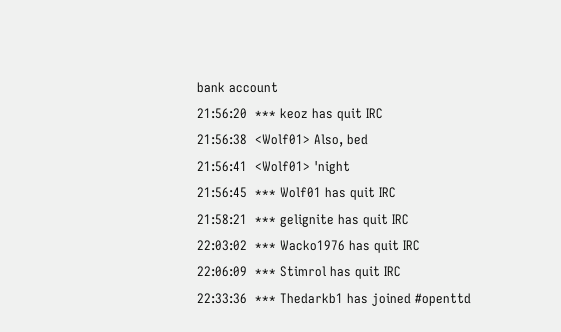bank account
21:56:20  *** keoz has quit IRC
21:56:38  <Wolf01> Also, bed
21:56:41  <Wolf01> 'night
21:56:45  *** Wolf01 has quit IRC
21:58:21  *** gelignite has quit IRC
22:03:02  *** Wacko1976 has quit IRC
22:06:09  *** Stimrol has quit IRC
22:33:36  *** Thedarkb1 has joined #openttd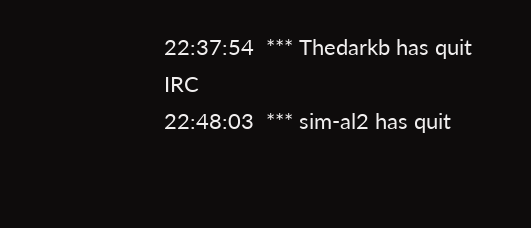22:37:54  *** Thedarkb has quit IRC
22:48:03  *** sim-al2 has quit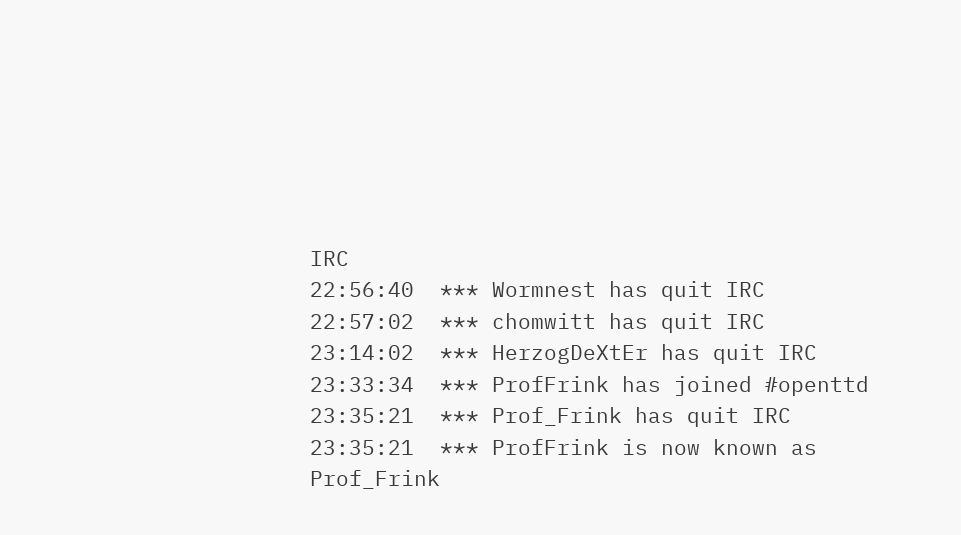IRC
22:56:40  *** Wormnest has quit IRC
22:57:02  *** chomwitt has quit IRC
23:14:02  *** HerzogDeXtEr has quit IRC
23:33:34  *** ProfFrink has joined #openttd
23:35:21  *** Prof_Frink has quit IRC
23:35:21  *** ProfFrink is now known as Prof_Frink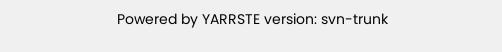Powered by YARRSTE version: svn-trunk